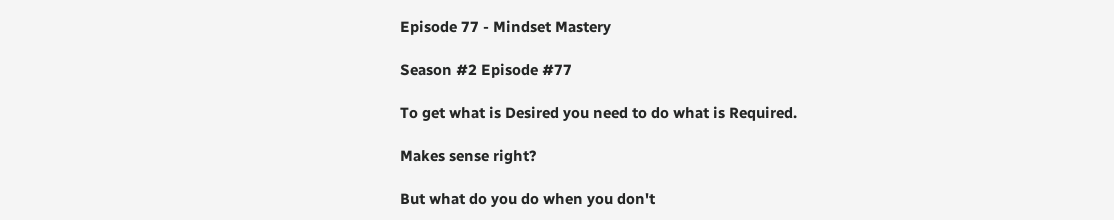Episode 77 - Mindset Mastery

Season #2 Episode #77

To get what is Desired you need to do what is Required.

Makes sense right?

But what do you do when you don't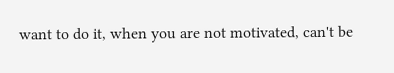want to do it, when you are not motivated, can't be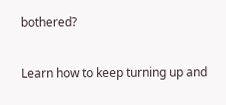bothered?

Learn how to keep turning up and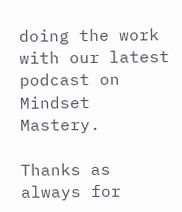doing the work with our latest podcast on Mindset Mastery.

Thanks as always for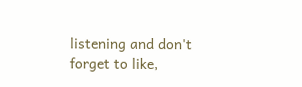listening and don't forget to like,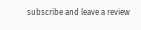subscribe and leave a review